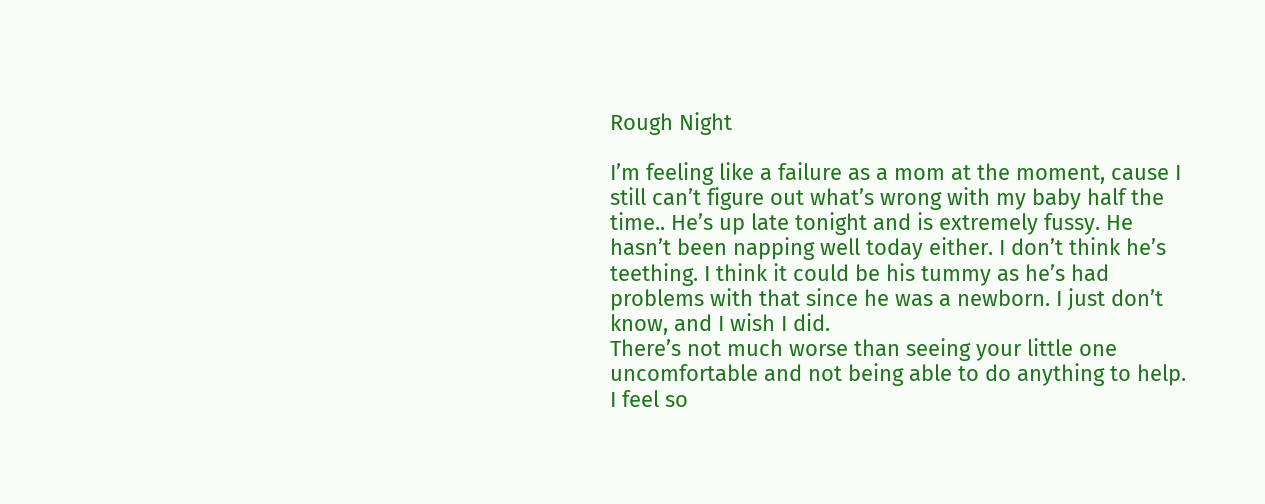Rough Night

I’m feeling like a failure as a mom at the moment, cause I still can’t figure out what’s wrong with my baby half the time.. He’s up late tonight and is extremely fussy. He hasn’t been napping well today either. I don’t think he’s teething. I think it could be his tummy as he’s had problems with that since he was a newborn. I just don’t know, and I wish I did.
There’s not much worse than seeing your little one uncomfortable and not being able to do anything to help. I feel so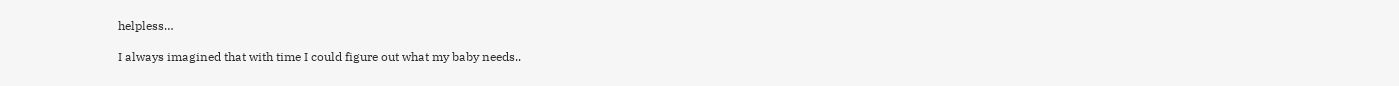helpless…

I always imagined that with time I could figure out what my baby needs..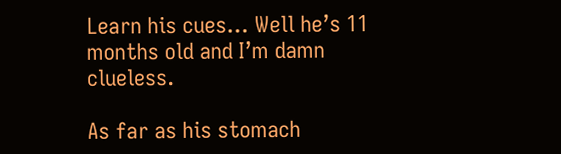Learn his cues… Well he’s 11 months old and I’m damn clueless.

As far as his stomach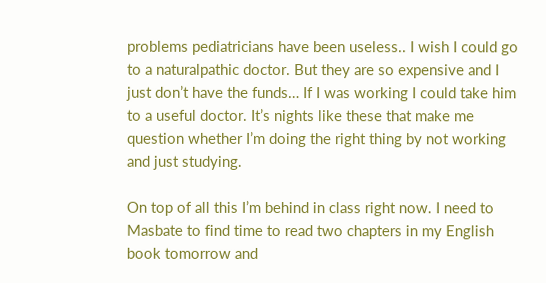problems pediatricians have been useless.. I wish I could go to a naturalpathic doctor. But they are so expensive and I just don’t have the funds… If I was working I could take him to a useful doctor. It’s nights like these that make me question whether I’m doing the right thing by not working and just studying.

On top of all this I’m behind in class right now. I need to Masbate to find time to read two chapters in my English book tomorrow and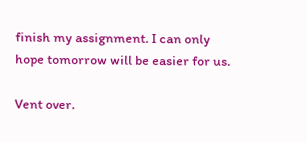finish my assignment. I can only hope tomorrow will be easier for us.

Vent over.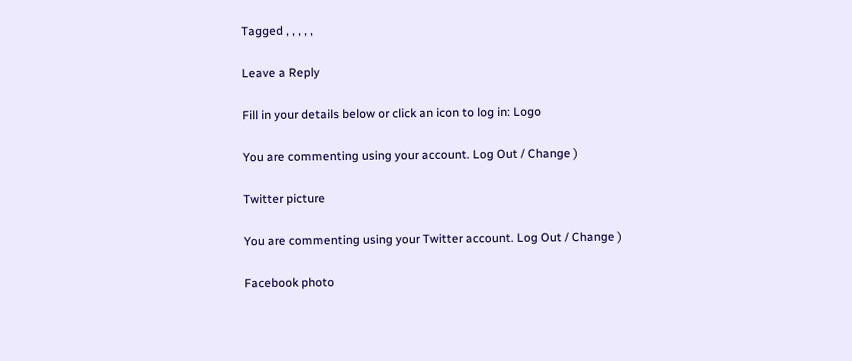Tagged , , , , ,

Leave a Reply

Fill in your details below or click an icon to log in: Logo

You are commenting using your account. Log Out / Change )

Twitter picture

You are commenting using your Twitter account. Log Out / Change )

Facebook photo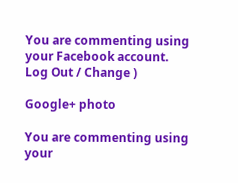You are commenting using your Facebook account. Log Out / Change )

Google+ photo

You are commenting using your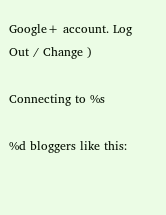Google+ account. Log Out / Change )

Connecting to %s

%d bloggers like this: